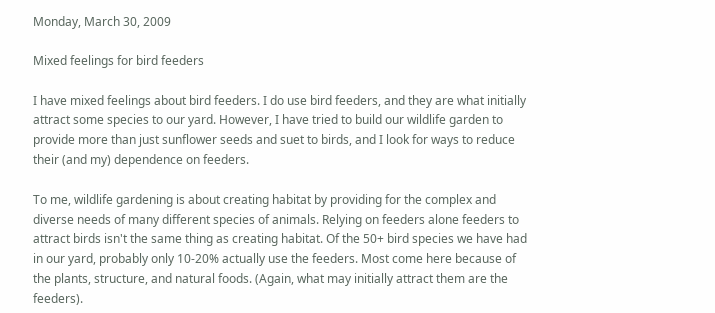Monday, March 30, 2009

Mixed feelings for bird feeders

I have mixed feelings about bird feeders. I do use bird feeders, and they are what initially attract some species to our yard. However, I have tried to build our wildlife garden to provide more than just sunflower seeds and suet to birds, and I look for ways to reduce their (and my) dependence on feeders.

To me, wildlife gardening is about creating habitat by providing for the complex and diverse needs of many different species of animals. Relying on feeders alone feeders to attract birds isn't the same thing as creating habitat. Of the 50+ bird species we have had in our yard, probably only 10-20% actually use the feeders. Most come here because of the plants, structure, and natural foods. (Again, what may initially attract them are the feeders).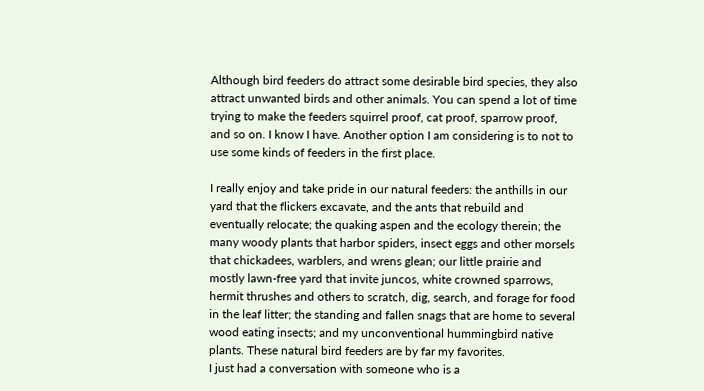Although bird feeders do attract some desirable bird species, they also attract unwanted birds and other animals. You can spend a lot of time trying to make the feeders squirrel proof, cat proof, sparrow proof, and so on. I know I have. Another option I am considering is to not to use some kinds of feeders in the first place.

I really enjoy and take pride in our natural feeders: the anthills in our yard that the flickers excavate, and the ants that rebuild and eventually relocate; the quaking aspen and the ecology therein; the many woody plants that harbor spiders, insect eggs and other morsels that chickadees, warblers, and wrens glean; our little prairie and mostly lawn-free yard that invite juncos, white crowned sparrows, hermit thrushes and others to scratch, dig, search, and forage for food in the leaf litter; the standing and fallen snags that are home to several wood eating insects; and my unconventional hummingbird native plants. These natural bird feeders are by far my favorites.
I just had a conversation with someone who is a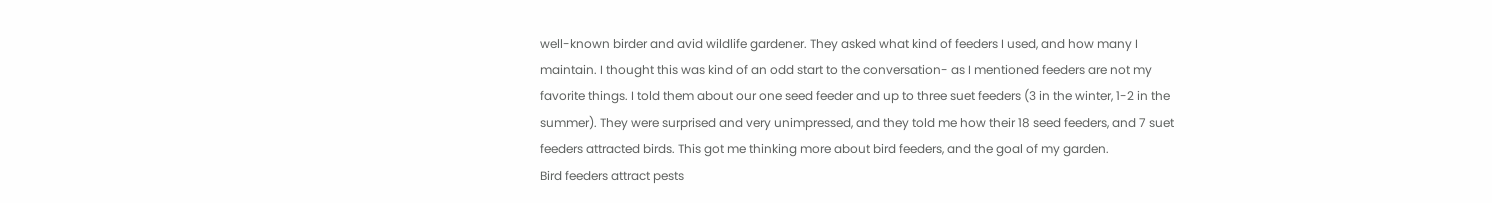well-known birder and avid wildlife gardener. They asked what kind of feeders I used, and how many I maintain. I thought this was kind of an odd start to the conversation- as I mentioned feeders are not my favorite things. I told them about our one seed feeder and up to three suet feeders (3 in the winter, 1-2 in the summer). They were surprised and very unimpressed, and they told me how their 18 seed feeders, and 7 suet feeders attracted birds. This got me thinking more about bird feeders, and the goal of my garden.
Bird feeders attract pests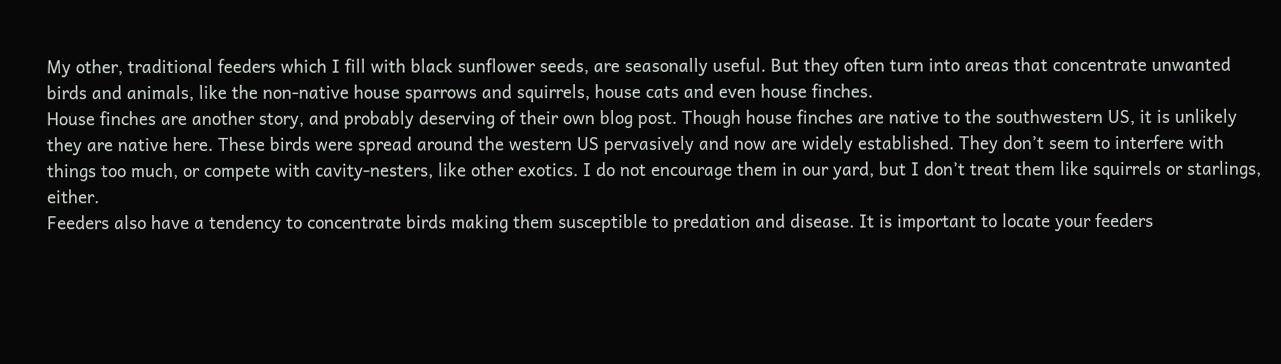My other, traditional feeders which I fill with black sunflower seeds, are seasonally useful. But they often turn into areas that concentrate unwanted birds and animals, like the non-native house sparrows and squirrels, house cats and even house finches.
House finches are another story, and probably deserving of their own blog post. Though house finches are native to the southwestern US, it is unlikely they are native here. These birds were spread around the western US pervasively and now are widely established. They don’t seem to interfere with things too much, or compete with cavity-nesters, like other exotics. I do not encourage them in our yard, but I don’t treat them like squirrels or starlings, either.
Feeders also have a tendency to concentrate birds making them susceptible to predation and disease. It is important to locate your feeders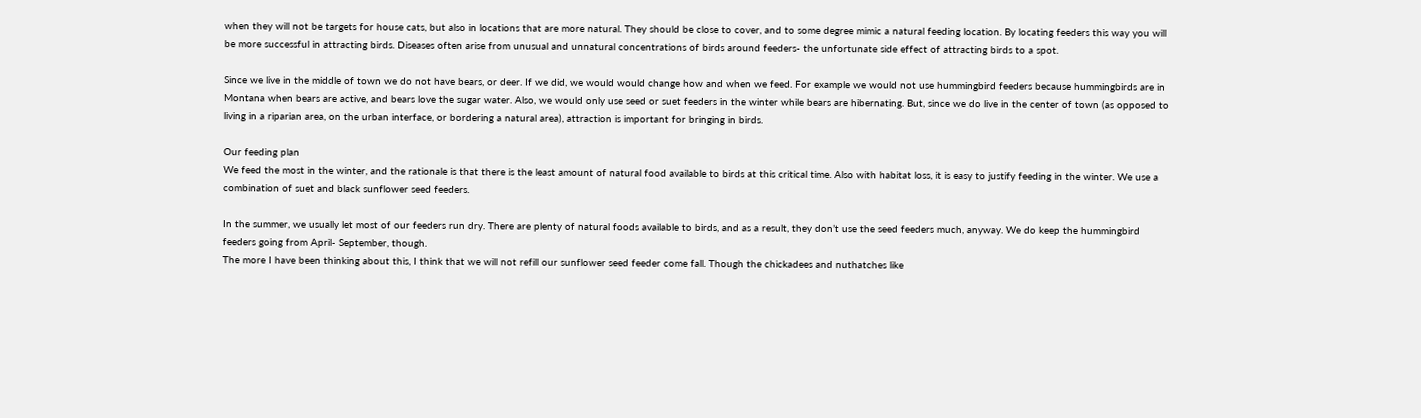when they will not be targets for house cats, but also in locations that are more natural. They should be close to cover, and to some degree mimic a natural feeding location. By locating feeders this way you will be more successful in attracting birds. Diseases often arise from unusual and unnatural concentrations of birds around feeders- the unfortunate side effect of attracting birds to a spot.

Since we live in the middle of town we do not have bears, or deer. If we did, we would would change how and when we feed. For example we would not use hummingbird feeders because hummingbirds are in Montana when bears are active, and bears love the sugar water. Also, we would only use seed or suet feeders in the winter while bears are hibernating. But, since we do live in the center of town (as opposed to living in a riparian area, on the urban interface, or bordering a natural area), attraction is important for bringing in birds.

Our feeding plan
We feed the most in the winter, and the rationale is that there is the least amount of natural food available to birds at this critical time. Also with habitat loss, it is easy to justify feeding in the winter. We use a combination of suet and black sunflower seed feeders.

In the summer, we usually let most of our feeders run dry. There are plenty of natural foods available to birds, and as a result, they don’t use the seed feeders much, anyway. We do keep the hummingbird feeders going from April- September, though.
The more I have been thinking about this, I think that we will not refill our sunflower seed feeder come fall. Though the chickadees and nuthatches like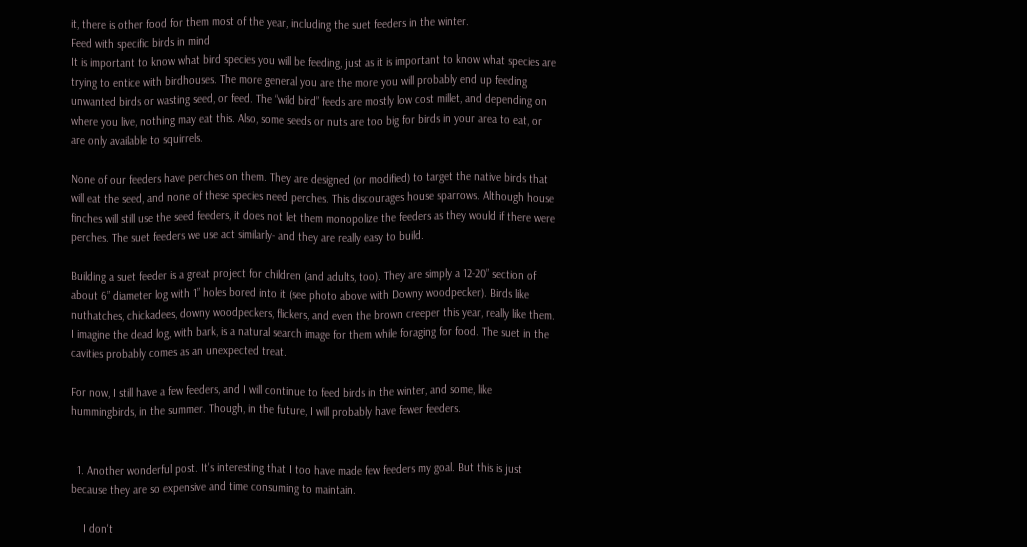it, there is other food for them most of the year, including the suet feeders in the winter.
Feed with specific birds in mind
It is important to know what bird species you will be feeding, just as it is important to know what species are trying to entice with birdhouses. The more general you are the more you will probably end up feeding unwanted birds or wasting seed, or feed. The “wild bird” feeds are mostly low cost millet, and depending on where you live, nothing may eat this. Also, some seeds or nuts are too big for birds in your area to eat, or are only available to squirrels.

None of our feeders have perches on them. They are designed (or modified) to target the native birds that will eat the seed, and none of these species need perches. This discourages house sparrows. Although house finches will still use the seed feeders, it does not let them monopolize the feeders as they would if there were perches. The suet feeders we use act similarly- and they are really easy to build.

Building a suet feeder is a great project for children (and adults, too). They are simply a 12-20” section of about 6” diameter log with 1” holes bored into it (see photo above with Downy woodpecker). Birds like nuthatches, chickadees, downy woodpeckers, flickers, and even the brown creeper this year, really like them. I imagine the dead log, with bark, is a natural search image for them while foraging for food. The suet in the cavities probably comes as an unexpected treat.

For now, I still have a few feeders, and I will continue to feed birds in the winter, and some, like hummingbirds, in the summer. Though, in the future, I will probably have fewer feeders.


  1. Another wonderful post. It's interesting that I too have made few feeders my goal. But this is just because they are so expensive and time consuming to maintain.

    I don't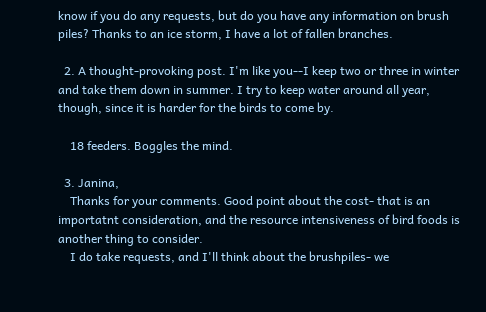know if you do any requests, but do you have any information on brush piles? Thanks to an ice storm, I have a lot of fallen branches.

  2. A thought-provoking post. I'm like you--I keep two or three in winter and take them down in summer. I try to keep water around all year, though, since it is harder for the birds to come by.

    18 feeders. Boggles the mind.

  3. Janina,
    Thanks for your comments. Good point about the cost- that is an importatnt consideration, and the resource intensiveness of bird foods is another thing to consider.
    I do take requests, and I'll think about the brushpiles- we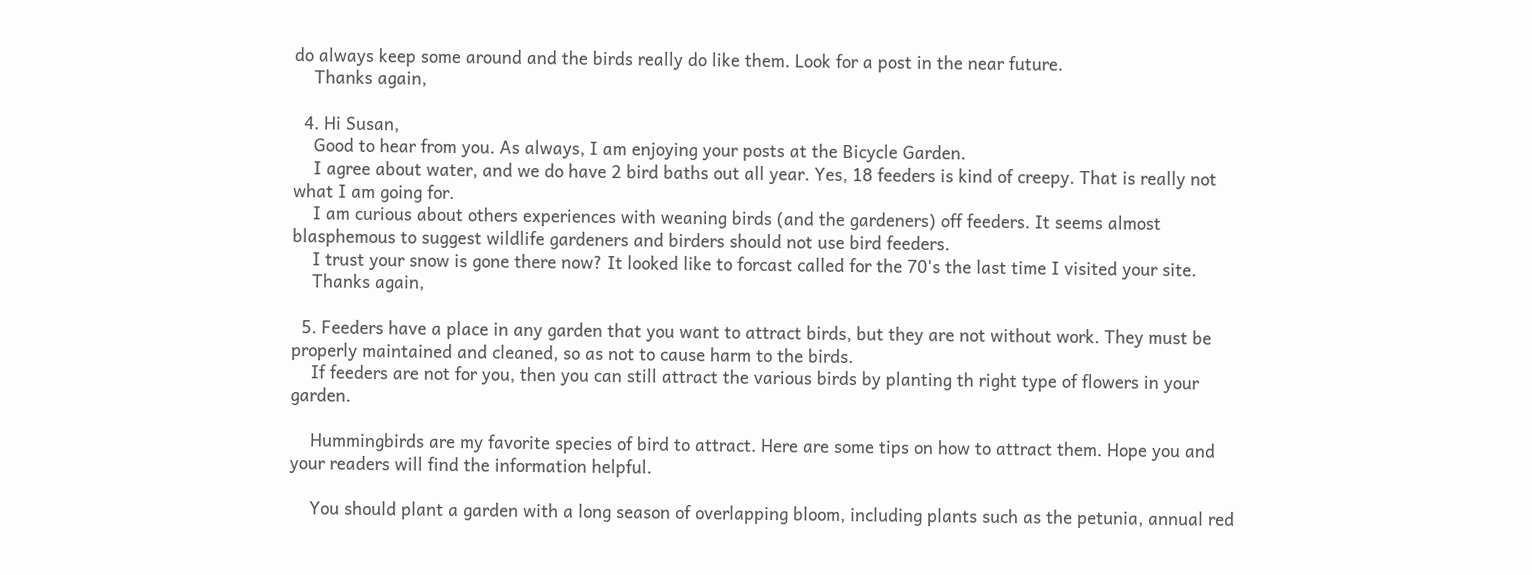do always keep some around and the birds really do like them. Look for a post in the near future.
    Thanks again,

  4. Hi Susan,
    Good to hear from you. As always, I am enjoying your posts at the Bicycle Garden.
    I agree about water, and we do have 2 bird baths out all year. Yes, 18 feeders is kind of creepy. That is really not what I am going for.
    I am curious about others experiences with weaning birds (and the gardeners) off feeders. It seems almost blasphemous to suggest wildlife gardeners and birders should not use bird feeders.
    I trust your snow is gone there now? It looked like to forcast called for the 70's the last time I visited your site.
    Thanks again,

  5. Feeders have a place in any garden that you want to attract birds, but they are not without work. They must be properly maintained and cleaned, so as not to cause harm to the birds.
    If feeders are not for you, then you can still attract the various birds by planting th right type of flowers in your garden.

    Hummingbirds are my favorite species of bird to attract. Here are some tips on how to attract them. Hope you and your readers will find the information helpful.

    You should plant a garden with a long season of overlapping bloom, including plants such as the petunia, annual red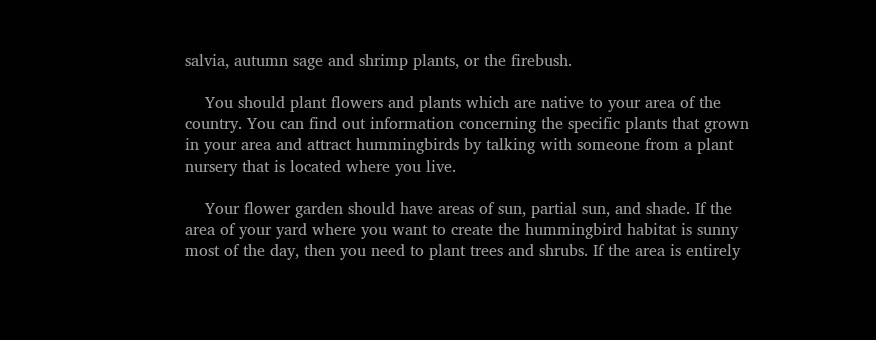salvia, autumn sage and shrimp plants, or the firebush.

    You should plant flowers and plants which are native to your area of the country. You can find out information concerning the specific plants that grown in your area and attract hummingbirds by talking with someone from a plant nursery that is located where you live.

    Your flower garden should have areas of sun, partial sun, and shade. If the area of your yard where you want to create the hummingbird habitat is sunny most of the day, then you need to plant trees and shrubs. If the area is entirely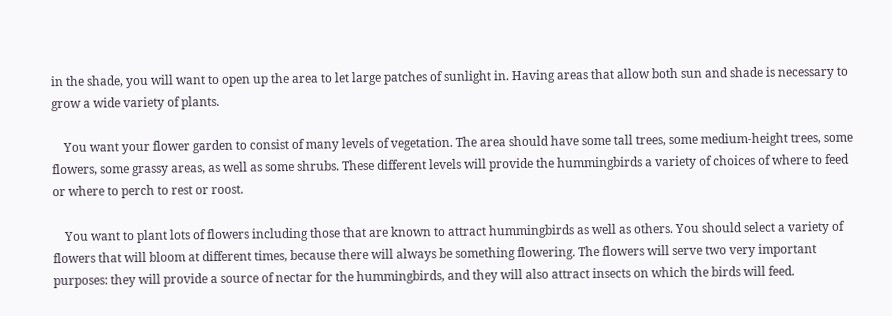in the shade, you will want to open up the area to let large patches of sunlight in. Having areas that allow both sun and shade is necessary to grow a wide variety of plants.

    You want your flower garden to consist of many levels of vegetation. The area should have some tall trees, some medium-height trees, some flowers, some grassy areas, as well as some shrubs. These different levels will provide the hummingbirds a variety of choices of where to feed or where to perch to rest or roost.

    You want to plant lots of flowers including those that are known to attract hummingbirds as well as others. You should select a variety of flowers that will bloom at different times, because there will always be something flowering. The flowers will serve two very important purposes: they will provide a source of nectar for the hummingbirds, and they will also attract insects on which the birds will feed.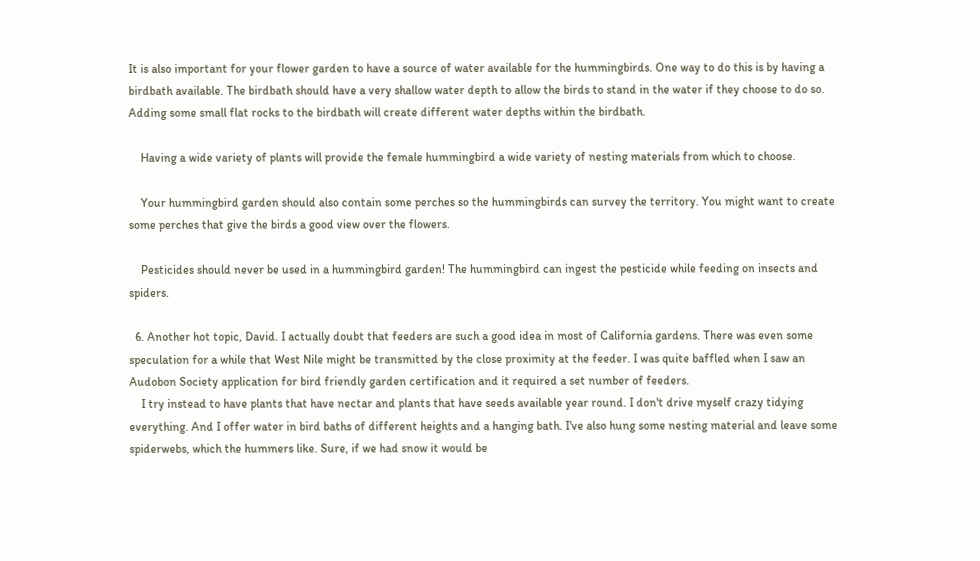It is also important for your flower garden to have a source of water available for the hummingbirds. One way to do this is by having a birdbath available. The birdbath should have a very shallow water depth to allow the birds to stand in the water if they choose to do so. Adding some small flat rocks to the birdbath will create different water depths within the birdbath.

    Having a wide variety of plants will provide the female hummingbird a wide variety of nesting materials from which to choose.

    Your hummingbird garden should also contain some perches so the hummingbirds can survey the territory. You might want to create some perches that give the birds a good view over the flowers.

    Pesticides should never be used in a hummingbird garden! The hummingbird can ingest the pesticide while feeding on insects and spiders.

  6. Another hot topic, David. I actually doubt that feeders are such a good idea in most of California gardens. There was even some speculation for a while that West Nile might be transmitted by the close proximity at the feeder. I was quite baffled when I saw an Audobon Society application for bird friendly garden certification and it required a set number of feeders.
    I try instead to have plants that have nectar and plants that have seeds available year round. I don't drive myself crazy tidying everything. And I offer water in bird baths of different heights and a hanging bath. I've also hung some nesting material and leave some spiderwebs, which the hummers like. Sure, if we had snow it would be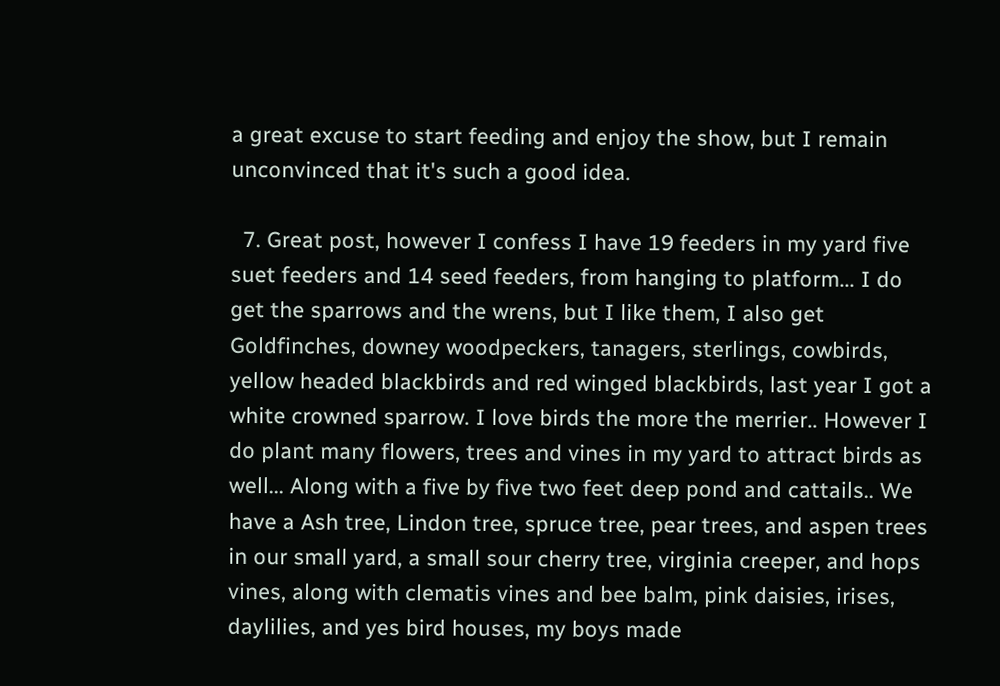a great excuse to start feeding and enjoy the show, but I remain unconvinced that it's such a good idea.

  7. Great post, however I confess I have 19 feeders in my yard five suet feeders and 14 seed feeders, from hanging to platform... I do get the sparrows and the wrens, but I like them, I also get Goldfinches, downey woodpeckers, tanagers, sterlings, cowbirds, yellow headed blackbirds and red winged blackbirds, last year I got a white crowned sparrow. I love birds the more the merrier.. However I do plant many flowers, trees and vines in my yard to attract birds as well... Along with a five by five two feet deep pond and cattails.. We have a Ash tree, Lindon tree, spruce tree, pear trees, and aspen trees in our small yard, a small sour cherry tree, virginia creeper, and hops vines, along with clematis vines and bee balm, pink daisies, irises, daylilies, and yes bird houses, my boys made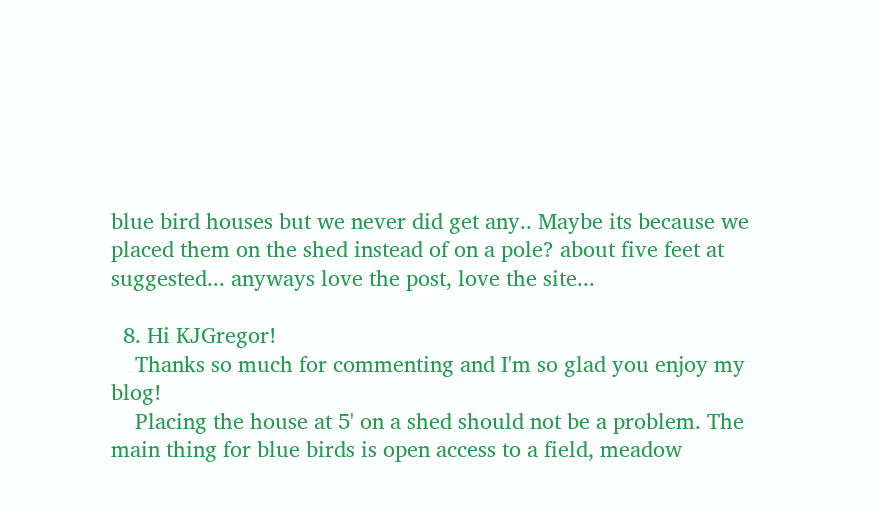blue bird houses but we never did get any.. Maybe its because we placed them on the shed instead of on a pole? about five feet at suggested... anyways love the post, love the site...

  8. Hi KJGregor!
    Thanks so much for commenting and I'm so glad you enjoy my blog!
    Placing the house at 5' on a shed should not be a problem. The main thing for blue birds is open access to a field, meadow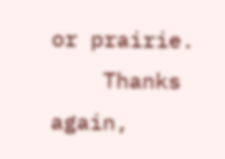or prairie.
    Thanks again,